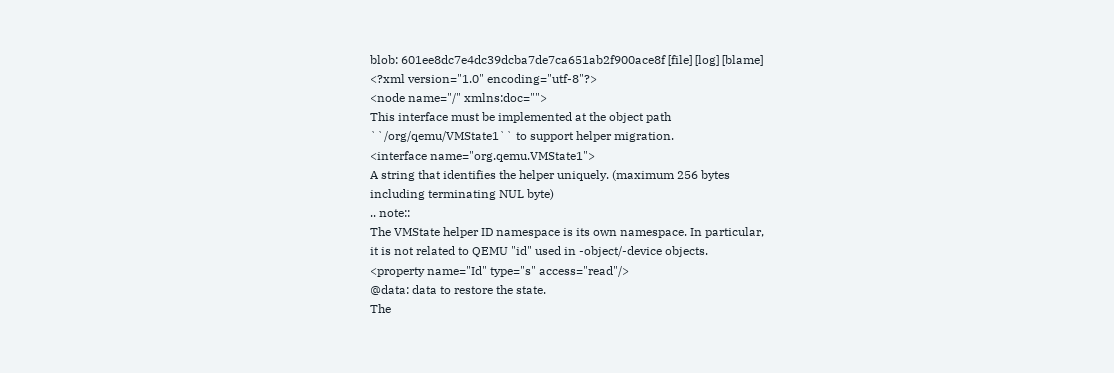blob: 601ee8dc7e4dc39dcba7de7ca651ab2f900ace8f [file] [log] [blame]
<?xml version="1.0" encoding="utf-8"?>
<node name="/" xmlns:doc="">
This interface must be implemented at the object path
``/org/qemu/VMState1`` to support helper migration.
<interface name="org.qemu.VMState1">
A string that identifies the helper uniquely. (maximum 256 bytes
including terminating NUL byte)
.. note::
The VMState helper ID namespace is its own namespace. In particular,
it is not related to QEMU "id" used in -object/-device objects.
<property name="Id" type="s" access="read"/>
@data: data to restore the state.
The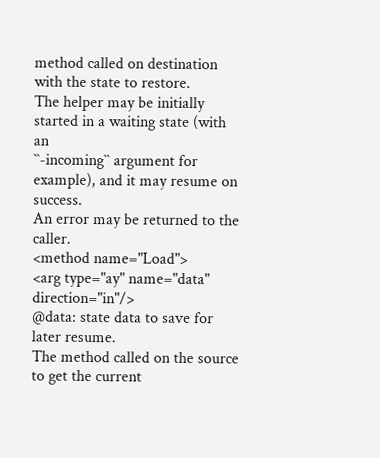method called on destination with the state to restore.
The helper may be initially started in a waiting state (with an
``-incoming`` argument for example), and it may resume on success.
An error may be returned to the caller.
<method name="Load">
<arg type="ay" name="data" direction="in"/>
@data: state data to save for later resume.
The method called on the source to get the current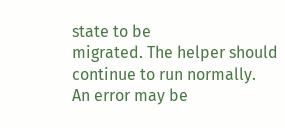state to be
migrated. The helper should continue to run normally.
An error may be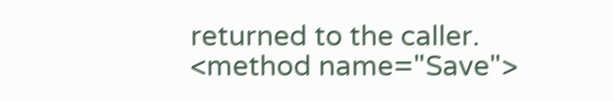returned to the caller.
<method name="Save">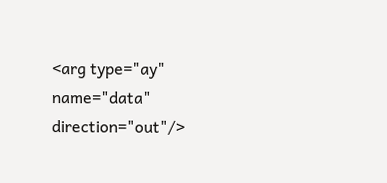<arg type="ay" name="data" direction="out"/>